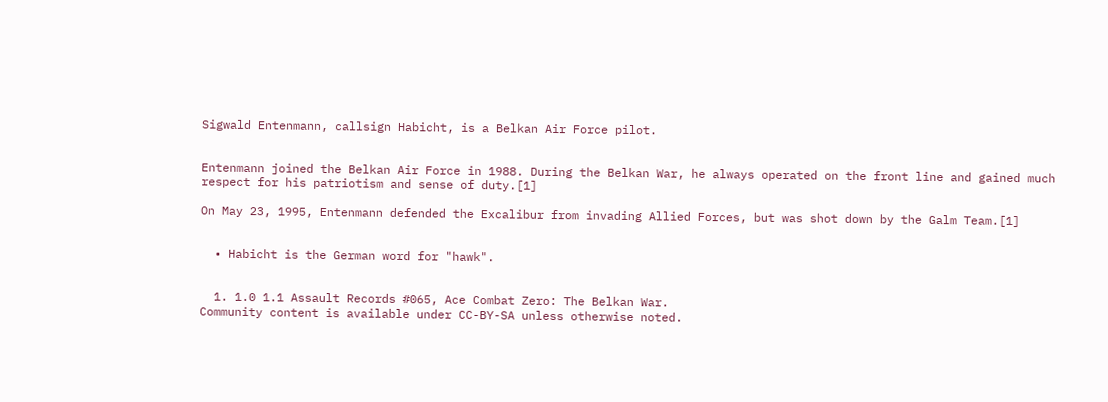Sigwald Entenmann, callsign Habicht, is a Belkan Air Force pilot.


Entenmann joined the Belkan Air Force in 1988. During the Belkan War, he always operated on the front line and gained much respect for his patriotism and sense of duty.[1]

On May 23, 1995, Entenmann defended the Excalibur from invading Allied Forces, but was shot down by the Galm Team.[1]


  • Habicht is the German word for "hawk".


  1. 1.0 1.1 Assault Records #065, Ace Combat Zero: The Belkan War.
Community content is available under CC-BY-SA unless otherwise noted.